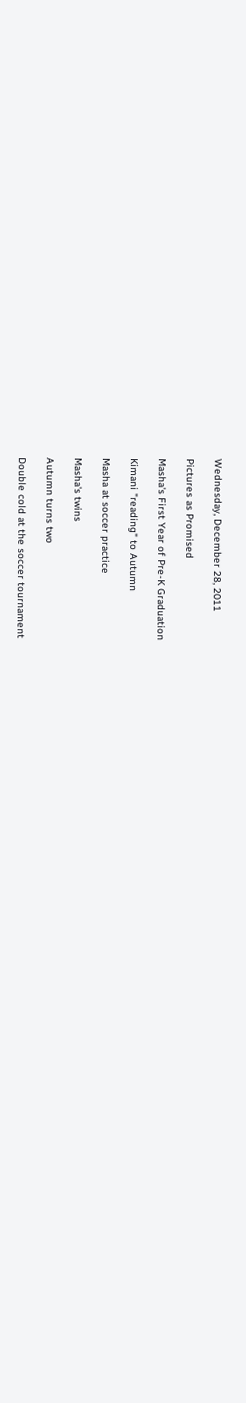Wednesday, December 28, 2011

Pictures as Promised

Masha's First Year of Pre-K Graduation

Kimani "reading" to Autumn

Masha at soccer practice

Masha's twins

Autumn turns two

Double cold at the soccer tournament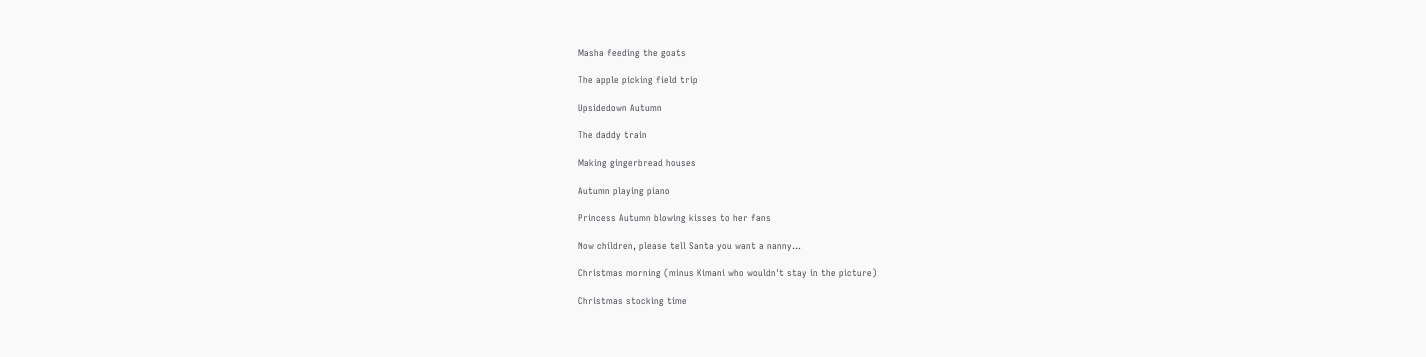Masha feeding the goats

The apple picking field trip

Upsidedown Autumn

The daddy train

Making gingerbread houses

Autumn playing piano

Princess Autumn blowing kisses to her fans

Now children, please tell Santa you want a nanny...

Christmas morning (minus Kimani who wouldn't stay in the picture)

Christmas stocking time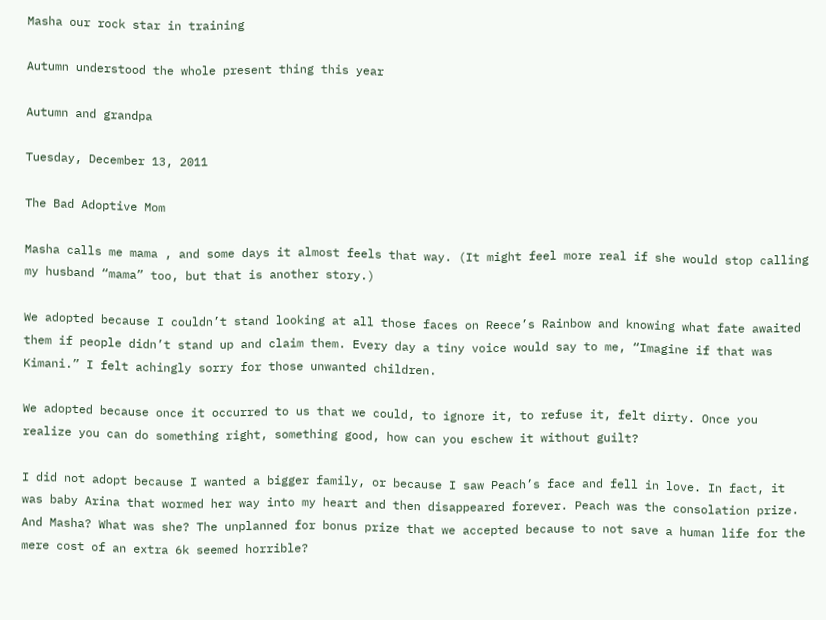Masha our rock star in training

Autumn understood the whole present thing this year

Autumn and grandpa

Tuesday, December 13, 2011

The Bad Adoptive Mom

Masha calls me mama , and some days it almost feels that way. (It might feel more real if she would stop calling my husband “mama” too, but that is another story.)

We adopted because I couldn’t stand looking at all those faces on Reece’s Rainbow and knowing what fate awaited them if people didn’t stand up and claim them. Every day a tiny voice would say to me, “Imagine if that was Kimani.” I felt achingly sorry for those unwanted children.

We adopted because once it occurred to us that we could, to ignore it, to refuse it, felt dirty. Once you realize you can do something right, something good, how can you eschew it without guilt?

I did not adopt because I wanted a bigger family, or because I saw Peach’s face and fell in love. In fact, it was baby Arina that wormed her way into my heart and then disappeared forever. Peach was the consolation prize. And Masha? What was she? The unplanned for bonus prize that we accepted because to not save a human life for the mere cost of an extra 6k seemed horrible?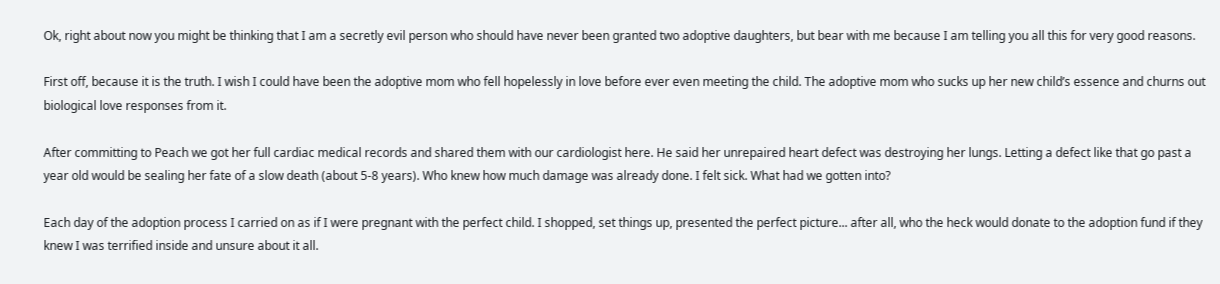Ok, right about now you might be thinking that I am a secretly evil person who should have never been granted two adoptive daughters, but bear with me because I am telling you all this for very good reasons.

First off, because it is the truth. I wish I could have been the adoptive mom who fell hopelessly in love before ever even meeting the child. The adoptive mom who sucks up her new child’s essence and churns out biological love responses from it.

After committing to Peach we got her full cardiac medical records and shared them with our cardiologist here. He said her unrepaired heart defect was destroying her lungs. Letting a defect like that go past a year old would be sealing her fate of a slow death (about 5-8 years). Who knew how much damage was already done. I felt sick. What had we gotten into?

Each day of the adoption process I carried on as if I were pregnant with the perfect child. I shopped, set things up, presented the perfect picture... after all, who the heck would donate to the adoption fund if they knew I was terrified inside and unsure about it all.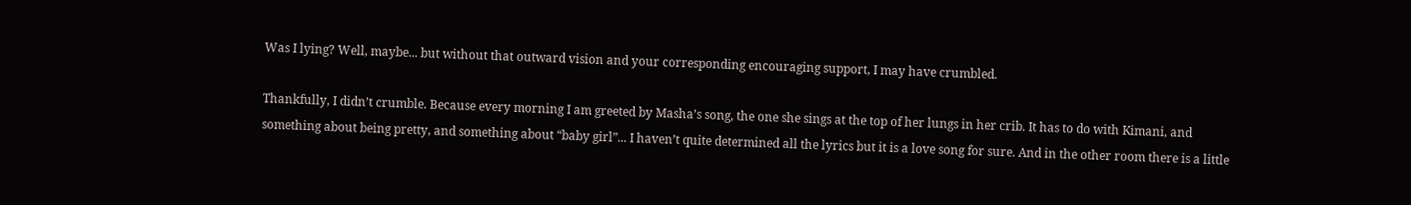Was I lying? Well, maybe... but without that outward vision and your corresponding encouraging support, I may have crumbled.

Thankfully, I didn’t crumble. Because every morning I am greeted by Masha’s song, the one she sings at the top of her lungs in her crib. It has to do with Kimani, and something about being pretty, and something about “baby girl”... I haven’t quite determined all the lyrics but it is a love song for sure. And in the other room there is a little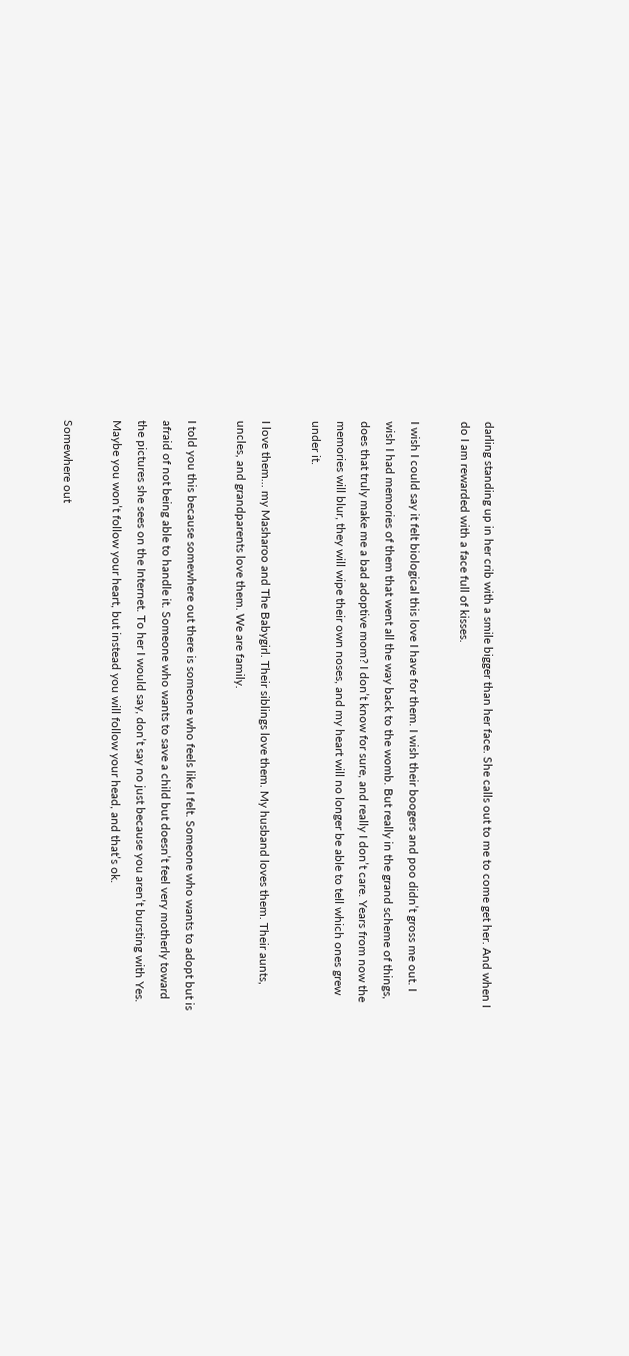darling standing up in her crib with a smile bigger than her face. She calls out to me to come get her. And when I do I am rewarded with a face full of kisses.

I wish I could say it felt biological this love I have for them. I wish their boogers and poo didn’t gross me out. I wish I had memories of them that went all the way back to the womb. But really in the grand scheme of things, does that truly make me a bad adoptive mom? I don’t know for sure, and really I don’t care. Years from now the memories will blur, they will wipe their own noses, and my heart will no longer be able to tell which ones grew under it.

I love them... my Masharoo and The Babygirl. Their siblings love them. My husband loves them. Their aunts, uncles, and grandparents love them. We are family.

I told you this because somewhere out there is someone who feels like I felt. Someone who wants to adopt but is afraid of not being able to handle it. Someone who wants to save a child but doesn’t feel very motherly toward the pictures she sees on the Internet. To her I would say, don’t say no just because you aren’t bursting with Yes. Maybe you won’t follow your heart, but instead you will follow your head, and that’s ok.

Somewhere out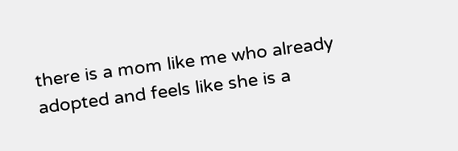there is a mom like me who already adopted and feels like she is a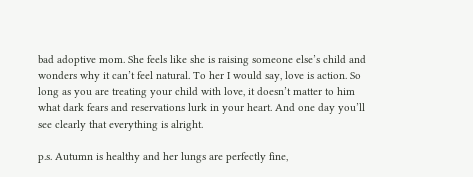bad adoptive mom. She feels like she is raising someone else’s child and wonders why it can’t feel natural. To her I would say, love is action. So long as you are treating your child with love, it doesn’t matter to him what dark fears and reservations lurk in your heart. And one day you’ll see clearly that everything is alright.

p.s. Autumn is healthy and her lungs are perfectly fine,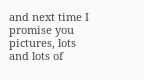and next time I promise you pictures, lots and lots of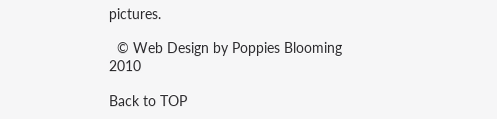pictures.

  © Web Design by Poppies Blooming 2010

Back to TOP